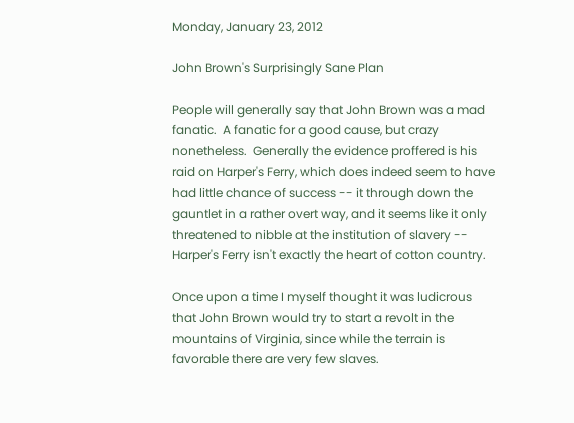Monday, January 23, 2012

John Brown's Surprisingly Sane Plan

People will generally say that John Brown was a mad fanatic.  A fanatic for a good cause, but crazy nonetheless.  Generally the evidence proffered is his raid on Harper's Ferry, which does indeed seem to have had little chance of success -- it through down the gauntlet in a rather overt way, and it seems like it only threatened to nibble at the institution of slavery -- Harper's Ferry isn't exactly the heart of cotton country.

Once upon a time I myself thought it was ludicrous that John Brown would try to start a revolt in the mountains of Virginia, since while the terrain is favorable there are very few slaves.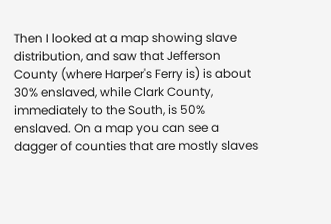Then I looked at a map showing slave distribution, and saw that Jefferson County (where Harper's Ferry is) is about 30% enslaved, while Clark County, immediately to the South, is 50% enslaved. On a map you can see a dagger of counties that are mostly slaves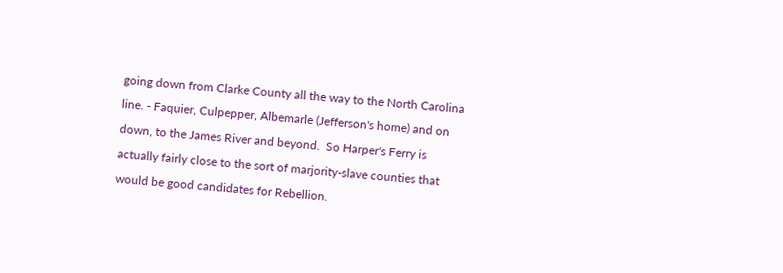going down from Clarke County all the way to the North Carolina line. - Faquier, Culpepper, Albemarle (Jefferson's home) and on down, to the James River and beyond.  So Harper's Ferry is actually fairly close to the sort of marjority-slave counties that would be good candidates for Rebellion.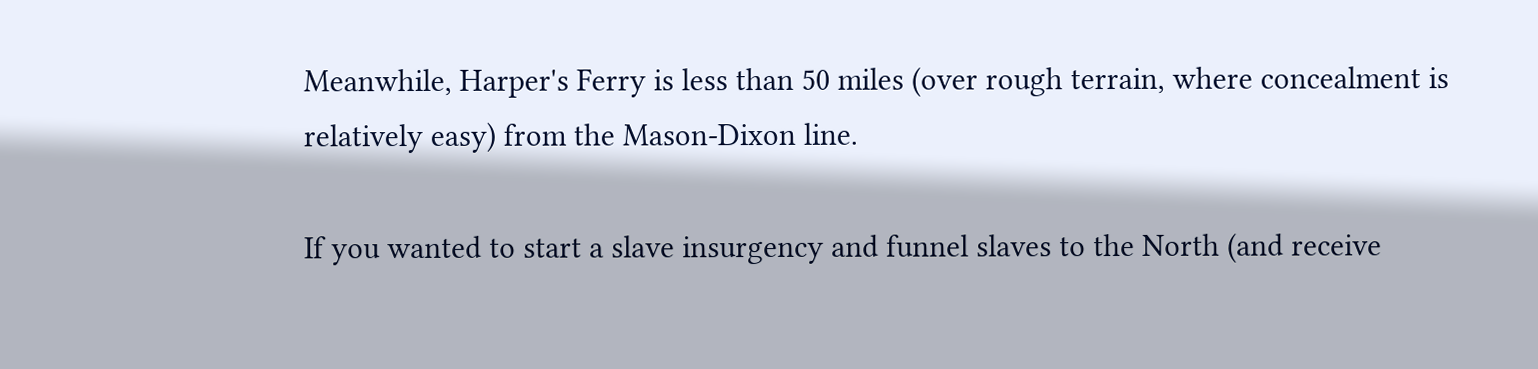Meanwhile, Harper's Ferry is less than 50 miles (over rough terrain, where concealment is relatively easy) from the Mason-Dixon line.

If you wanted to start a slave insurgency and funnel slaves to the North (and receive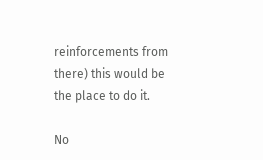reinforcements from there) this would be the place to do it.

No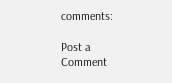comments:

Post a Comment